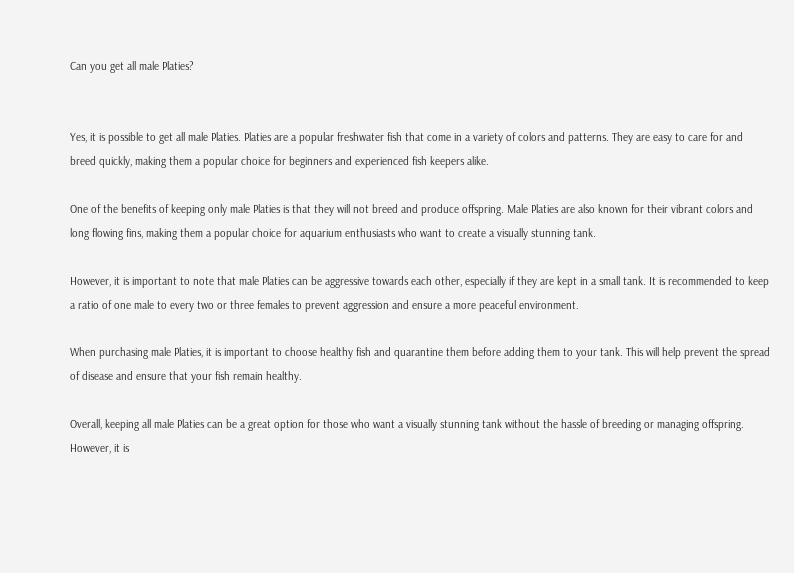Can you get all male Platies?


Yes, it is possible to get all male Platies. Platies are a popular freshwater fish that come in a variety of colors and patterns. They are easy to care for and breed quickly, making them a popular choice for beginners and experienced fish keepers alike.

One of the benefits of keeping only male Platies is that they will not breed and produce offspring. Male Platies are also known for their vibrant colors and long flowing fins, making them a popular choice for aquarium enthusiasts who want to create a visually stunning tank.

However, it is important to note that male Platies can be aggressive towards each other, especially if they are kept in a small tank. It is recommended to keep a ratio of one male to every two or three females to prevent aggression and ensure a more peaceful environment.

When purchasing male Platies, it is important to choose healthy fish and quarantine them before adding them to your tank. This will help prevent the spread of disease and ensure that your fish remain healthy.

Overall, keeping all male Platies can be a great option for those who want a visually stunning tank without the hassle of breeding or managing offspring. However, it is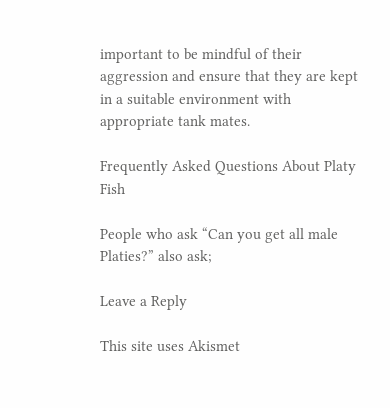important to be mindful of their aggression and ensure that they are kept in a suitable environment with appropriate tank mates.

Frequently Asked Questions About Platy Fish

People who ask “Can you get all male Platies?” also ask;

Leave a Reply

This site uses Akismet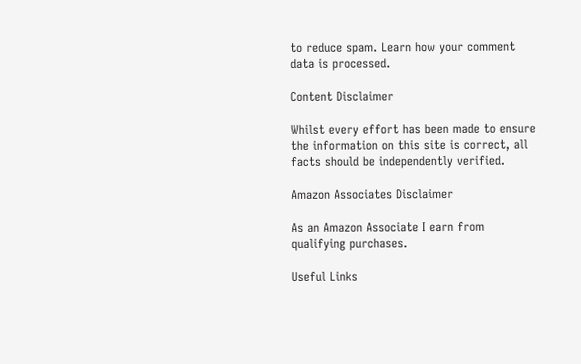to reduce spam. Learn how your comment data is processed.

Content Disclaimer

Whilst every effort has been made to ensure the information on this site is correct, all facts should be independently verified.

Amazon Associates Disclaimer

As an Amazon Associate I earn from qualifying purchases.

Useful Links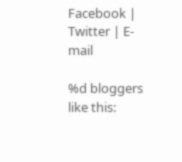Facebook | Twitter | E-mail

%d bloggers like this: